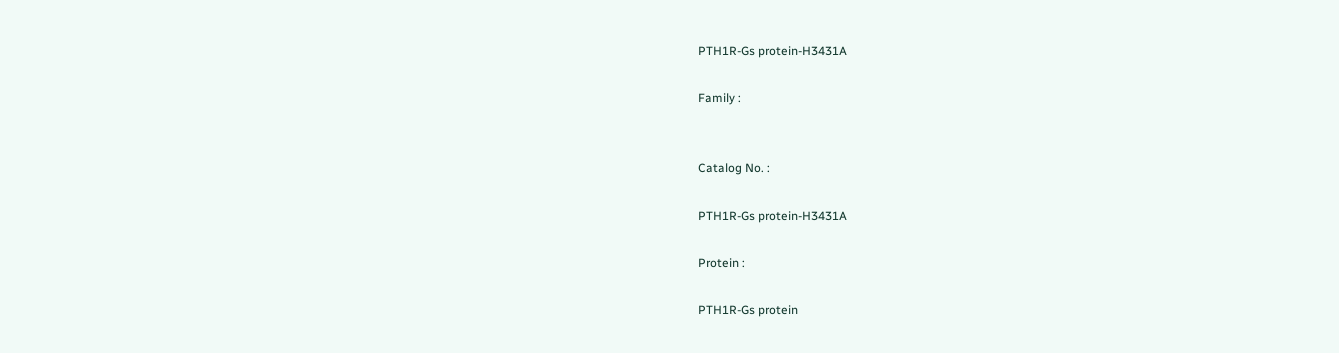PTH1R-Gs protein-H3431A

Family :


Catalog No. :

PTH1R-Gs protein-H3431A

Protein :

PTH1R-Gs protein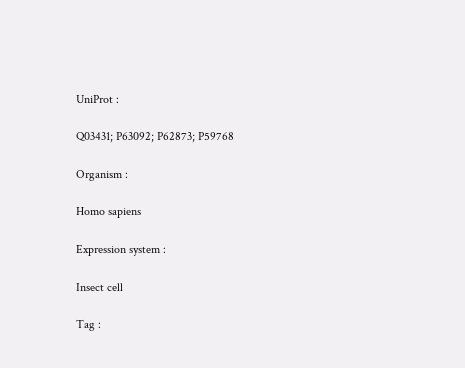UniProt :

Q03431; P63092; P62873; P59768

Organism :

Homo sapiens

Expression system :

Insect cell

Tag :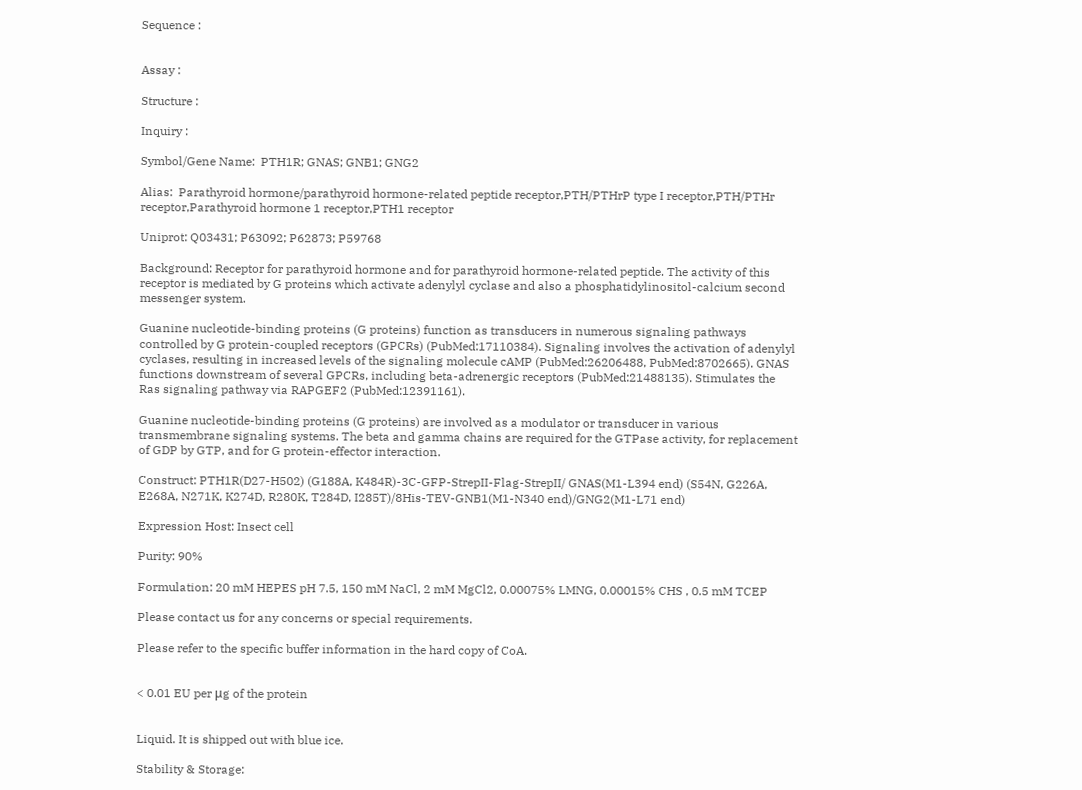Sequence :


Assay :

Structure :

Inquiry :

Symbol/Gene Name:  PTH1R; GNAS; GNB1; GNG2

Alias:  Parathyroid hormone/parathyroid hormone-related peptide receptor,PTH/PTHrP type I receptor,PTH/PTHr receptor,Parathyroid hormone 1 receptor,PTH1 receptor

Uniprot: Q03431; P63092; P62873; P59768

Background: Receptor for parathyroid hormone and for parathyroid hormone-related peptide. The activity of this receptor is mediated by G proteins which activate adenylyl cyclase and also a phosphatidylinositol-calcium second messenger system.

Guanine nucleotide-binding proteins (G proteins) function as transducers in numerous signaling pathways controlled by G protein-coupled receptors (GPCRs) (PubMed:17110384). Signaling involves the activation of adenylyl cyclases, resulting in increased levels of the signaling molecule cAMP (PubMed:26206488, PubMed:8702665). GNAS functions downstream of several GPCRs, including beta-adrenergic receptors (PubMed:21488135). Stimulates the Ras signaling pathway via RAPGEF2 (PubMed:12391161).

Guanine nucleotide-binding proteins (G proteins) are involved as a modulator or transducer in various transmembrane signaling systems. The beta and gamma chains are required for the GTPase activity, for replacement of GDP by GTP, and for G protein-effector interaction.

Construct: PTH1R(D27-H502) (G188A, K484R)-3C-GFP-StrepII-Flag-StrepII/ GNAS(M1-L394 end) (S54N, G226A, E268A, N271K, K274D, R280K, T284D, I285T)/8His-TEV-GNB1(M1-N340 end)/GNG2(M1-L71 end)

Expression Host: Insect cell

Purity: 90%

Formulation: 20 mM HEPES pH 7.5, 150 mM NaCl, 2 mM MgCl2, 0.00075% LMNG, 0.00015% CHS , 0.5 mM TCEP

Please contact us for any concerns or special requirements.

Please refer to the specific buffer information in the hard copy of CoA.


< 0.01 EU per μg of the protein


Liquid. It is shipped out with blue ice.

Stability & Storage: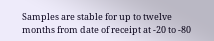Samples are stable for up to twelve months from date of receipt at -20 to -80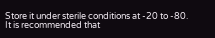Store it under sterile conditions at -20 to -80. It is recommended that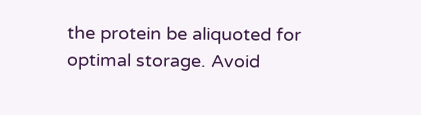the protein be aliquoted for optimal storage. Avoid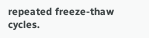repeated freeze-thaw cycles.